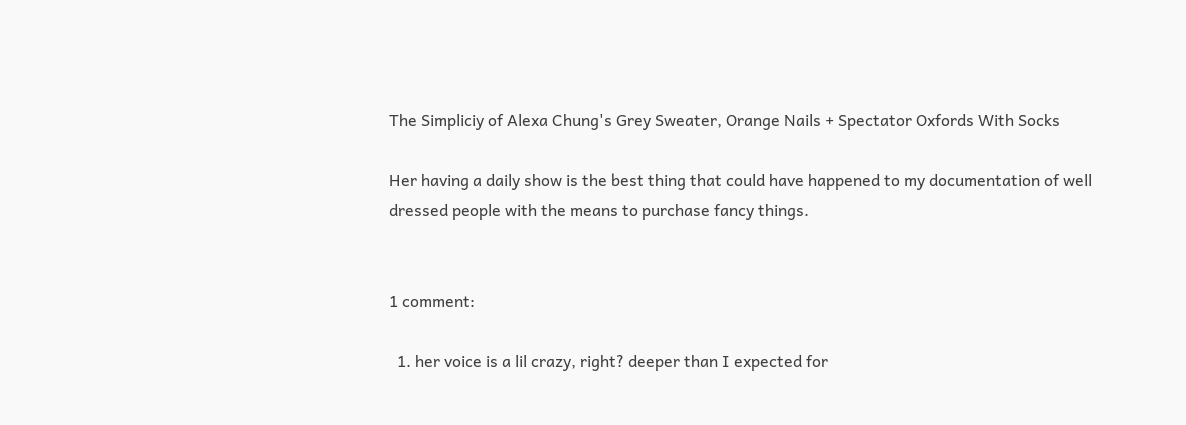The Simpliciy of Alexa Chung's Grey Sweater, Orange Nails + Spectator Oxfords With Socks

Her having a daily show is the best thing that could have happened to my documentation of well dressed people with the means to purchase fancy things.


1 comment:

  1. her voice is a lil crazy, right? deeper than I expected for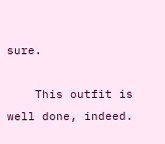sure.

    This outfit is well done, indeed.